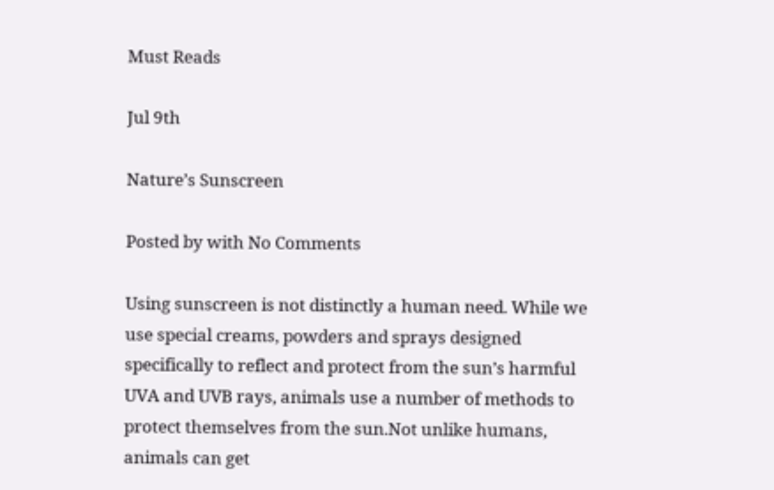Must Reads

Jul 9th

Nature’s Sunscreen

Posted by with No Comments

Using sunscreen is not distinctly a human need. While we use special creams, powders and sprays designed specifically to reflect and protect from the sun’s harmful UVA and UVB rays, animals use a number of methods to protect themselves from the sun.Not unlike humans, animals can get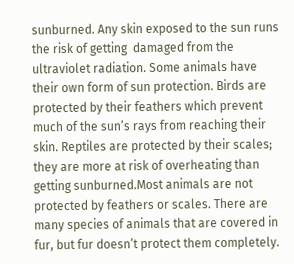sunburned. Any skin exposed to the sun runs the risk of getting  damaged from the ultraviolet radiation. Some animals have their own form of sun protection. Birds are protected by their feathers which prevent much of the sun’s rays from reaching their skin. Reptiles are protected by their scales; they are more at risk of overheating than getting sunburned.Most animals are not protected by feathers or scales. There are many species of animals that are covered in fur, but fur doesn’t protect them completely.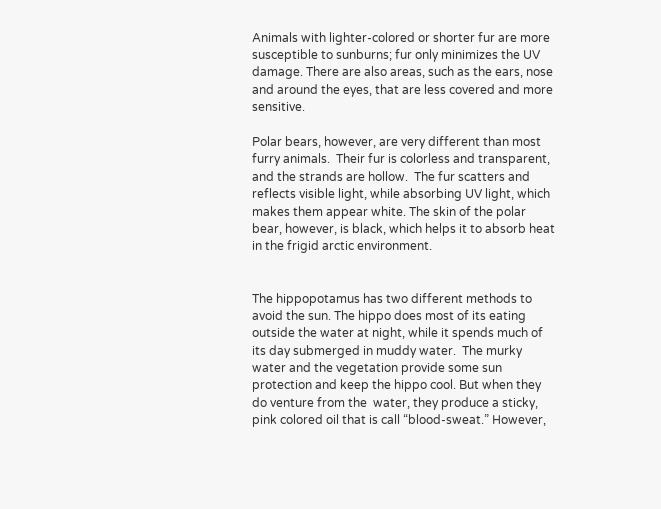Animals with lighter-colored or shorter fur are more susceptible to sunburns; fur only minimizes the UV damage. There are also areas, such as the ears, nose and around the eyes, that are less covered and more sensitive.

Polar bears, however, are very different than most furry animals.  Their fur is colorless and transparent, and the strands are hollow.  The fur scatters and reflects visible light, while absorbing UV light, which makes them appear white. The skin of the polar bear, however, is black, which helps it to absorb heat in the frigid arctic environment.


The hippopotamus has two different methods to avoid the sun. The hippo does most of its eating outside the water at night, while it spends much of its day submerged in muddy water.  The murky water and the vegetation provide some sun protection and keep the hippo cool. But when they do venture from the  water, they produce a sticky, pink colored oil that is call “blood-sweat.” However,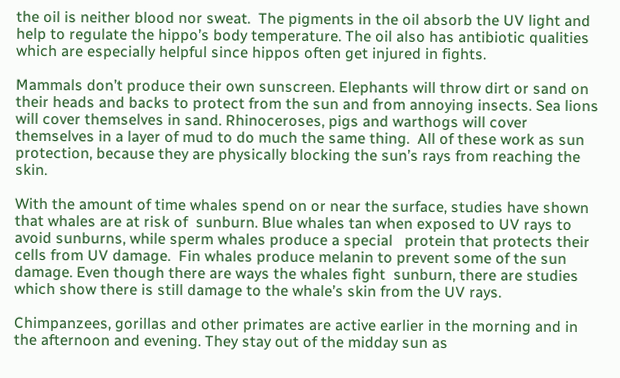the oil is neither blood nor sweat.  The pigments in the oil absorb the UV light and help to regulate the hippo’s body temperature. The oil also has antibiotic qualities which are especially helpful since hippos often get injured in fights.

Mammals don’t produce their own sunscreen. Elephants will throw dirt or sand on their heads and backs to protect from the sun and from annoying insects. Sea lions will cover themselves in sand. Rhinoceroses, pigs and warthogs will cover themselves in a layer of mud to do much the same thing.  All of these work as sun protection, because they are physically blocking the sun’s rays from reaching the skin.

With the amount of time whales spend on or near the surface, studies have shown that whales are at risk of  sunburn. Blue whales tan when exposed to UV rays to avoid sunburns, while sperm whales produce a special   protein that protects their cells from UV damage.  Fin whales produce melanin to prevent some of the sun damage. Even though there are ways the whales fight  sunburn, there are studies which show there is still damage to the whale’s skin from the UV rays.

Chimpanzees, gorillas and other primates are active earlier in the morning and in the afternoon and evening. They stay out of the midday sun as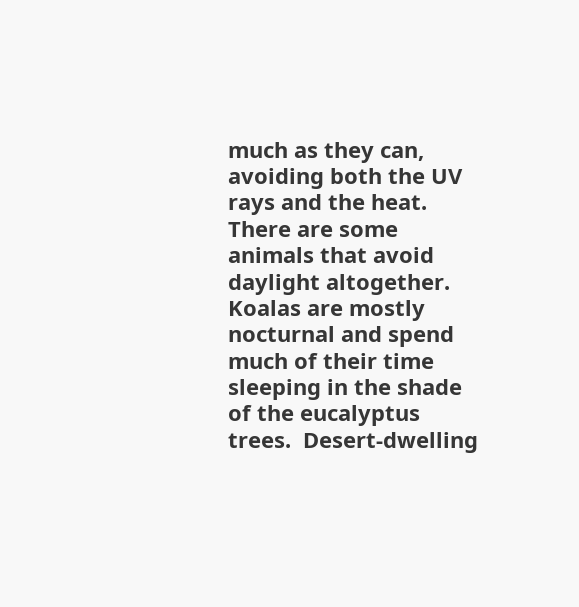much as they can, avoiding both the UV rays and the heat.   There are some animals that avoid daylight altogether. Koalas are mostly nocturnal and spend much of their time sleeping in the shade of the eucalyptus trees.  Desert-dwelling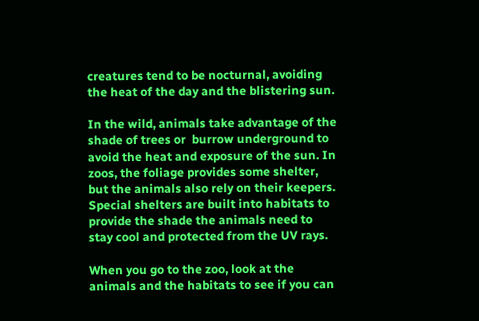creatures tend to be nocturnal, avoiding the heat of the day and the blistering sun.

In the wild, animals take advantage of the shade of trees or  burrow underground to avoid the heat and exposure of the sun. In zoos, the foliage provides some shelter, but the animals also rely on their keepers. Special shelters are built into habitats to provide the shade the animals need to stay cool and protected from the UV rays.

When you go to the zoo, look at the animals and the habitats to see if you can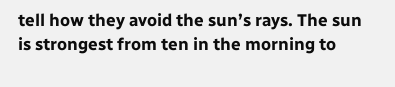tell how they avoid the sun’s rays. The sun is strongest from ten in the morning to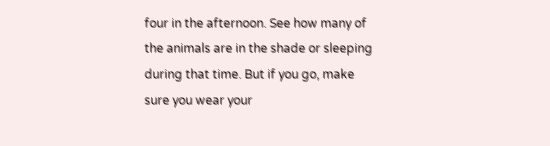four in the afternoon. See how many of the animals are in the shade or sleeping during that time. But if you go, make sure you wear your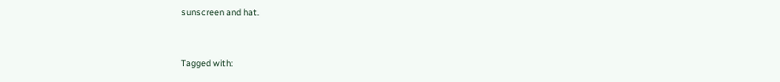sunscreen and hat.


Tagged with: